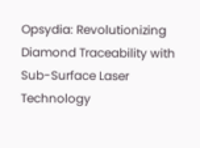Opsydia: Revolutionizing Diamond Traceability with Sub-Surface Laser Technology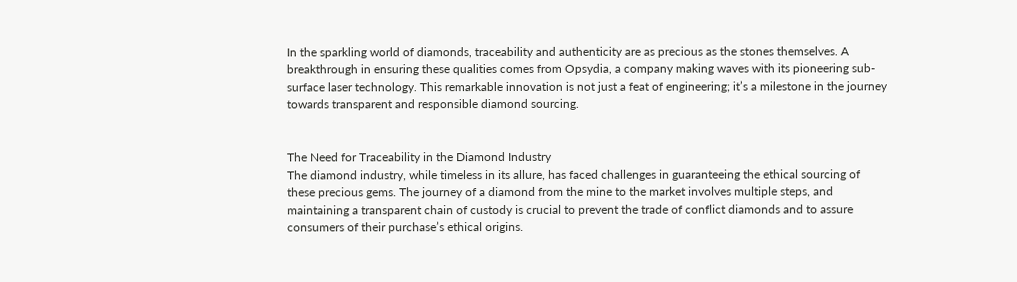In the sparkling world of diamonds, traceability and authenticity are as precious as the stones themselves. A breakthrough in ensuring these qualities comes from Opsydia, a company making waves with its pioneering sub-surface laser technology. This remarkable innovation is not just a feat of engineering; it’s a milestone in the journey towards transparent and responsible diamond sourcing.


The Need for Traceability in the Diamond Industry
The diamond industry, while timeless in its allure, has faced challenges in guaranteeing the ethical sourcing of these precious gems. The journey of a diamond from the mine to the market involves multiple steps, and maintaining a transparent chain of custody is crucial to prevent the trade of conflict diamonds and to assure consumers of their purchase’s ethical origins.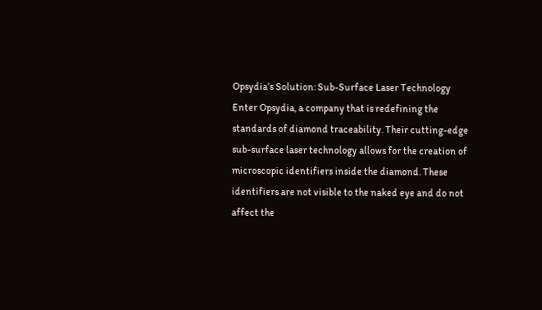Opsydia’s Solution: Sub-Surface Laser Technology
Enter Opsydia, a company that is redefining the standards of diamond traceability. Their cutting-edge sub-surface laser technology allows for the creation of microscopic identifiers inside the diamond. These identifiers are not visible to the naked eye and do not affect the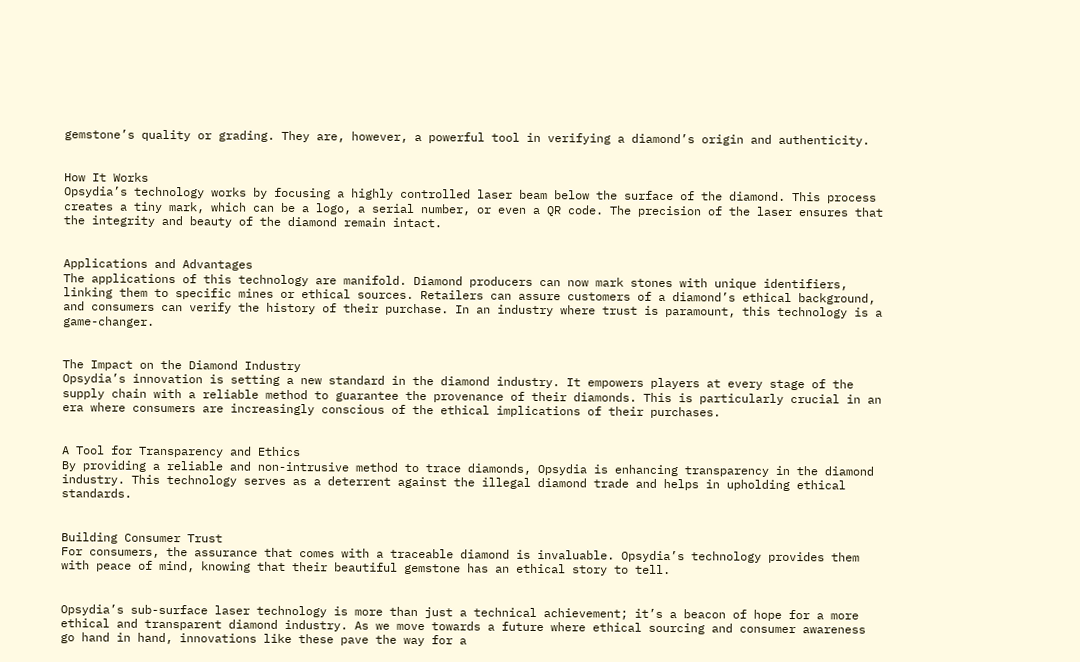gemstone’s quality or grading. They are, however, a powerful tool in verifying a diamond’s origin and authenticity.


How It Works
Opsydia’s technology works by focusing a highly controlled laser beam below the surface of the diamond. This process creates a tiny mark, which can be a logo, a serial number, or even a QR code. The precision of the laser ensures that the integrity and beauty of the diamond remain intact.


Applications and Advantages
The applications of this technology are manifold. Diamond producers can now mark stones with unique identifiers, linking them to specific mines or ethical sources. Retailers can assure customers of a diamond’s ethical background, and consumers can verify the history of their purchase. In an industry where trust is paramount, this technology is a game-changer.


The Impact on the Diamond Industry
Opsydia’s innovation is setting a new standard in the diamond industry. It empowers players at every stage of the supply chain with a reliable method to guarantee the provenance of their diamonds. This is particularly crucial in an era where consumers are increasingly conscious of the ethical implications of their purchases.


A Tool for Transparency and Ethics
By providing a reliable and non-intrusive method to trace diamonds, Opsydia is enhancing transparency in the diamond industry. This technology serves as a deterrent against the illegal diamond trade and helps in upholding ethical standards.


Building Consumer Trust
For consumers, the assurance that comes with a traceable diamond is invaluable. Opsydia’s technology provides them with peace of mind, knowing that their beautiful gemstone has an ethical story to tell.


Opsydia’s sub-surface laser technology is more than just a technical achievement; it’s a beacon of hope for a more ethical and transparent diamond industry. As we move towards a future where ethical sourcing and consumer awareness go hand in hand, innovations like these pave the way for a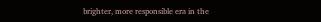brighter, more responsible era in the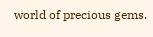world of precious gems.